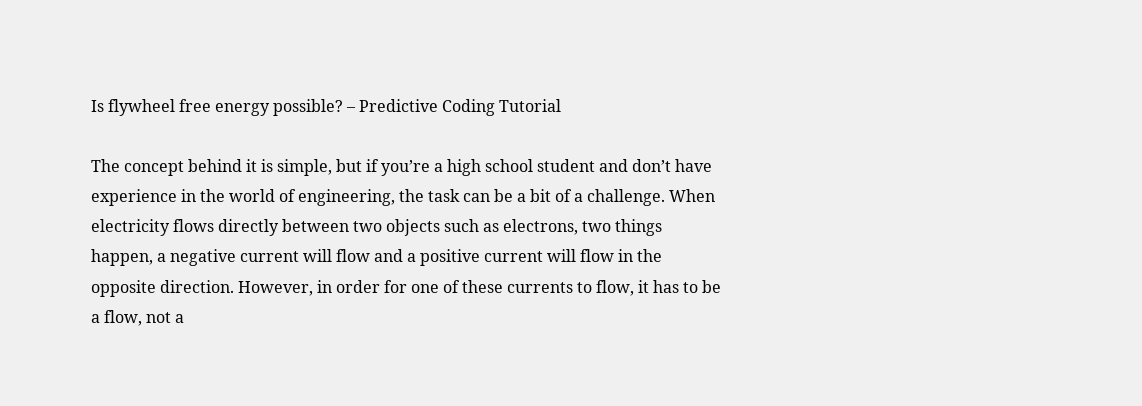Is flywheel free energy possible? – Predictive Coding Tutorial

The concept behind it is simple, but if you’re a high school student and don’t have experience in the world of engineering, the task can be a bit of a challenge. When electricity flows directly between two objects such as electrons, two things happen, a negative current will flow and a positive current will flow in the opposite direction. However, in order for one of these currents to flow, it has to be a flow, not a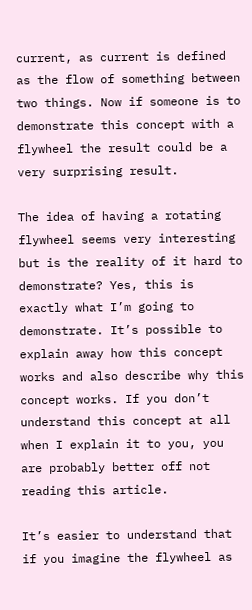current, as current is defined as the flow of something between two things. Now if someone is to demonstrate this concept with a flywheel the result could be a very surprising result.

The idea of having a rotating flywheel seems very interesting but is the reality of it hard to demonstrate? Yes, this is exactly what I’m going to demonstrate. It’s possible to explain away how this concept works and also describe why this concept works. If you don’t understand this concept at all when I explain it to you, you are probably better off not reading this article.

It’s easier to understand that if you imagine the flywheel as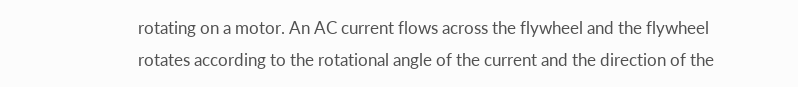rotating on a motor. An AC current flows across the flywheel and the flywheel rotates according to the rotational angle of the current and the direction of the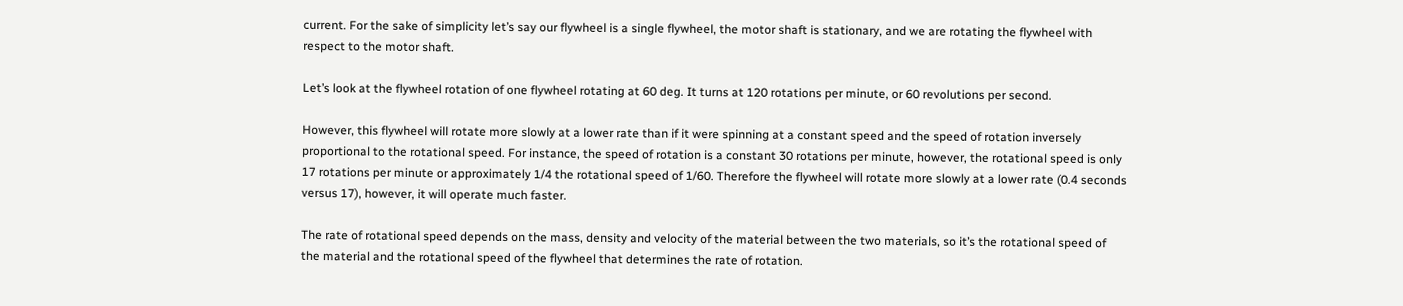current. For the sake of simplicity let’s say our flywheel is a single flywheel, the motor shaft is stationary, and we are rotating the flywheel with respect to the motor shaft.

Let’s look at the flywheel rotation of one flywheel rotating at 60 deg. It turns at 120 rotations per minute, or 60 revolutions per second.

However, this flywheel will rotate more slowly at a lower rate than if it were spinning at a constant speed and the speed of rotation inversely proportional to the rotational speed. For instance, the speed of rotation is a constant 30 rotations per minute, however, the rotational speed is only 17 rotations per minute or approximately 1/4 the rotational speed of 1/60. Therefore the flywheel will rotate more slowly at a lower rate (0.4 seconds versus 17), however, it will operate much faster.

The rate of rotational speed depends on the mass, density and velocity of the material between the two materials, so it’s the rotational speed of the material and the rotational speed of the flywheel that determines the rate of rotation.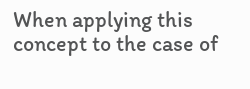When applying this concept to the case of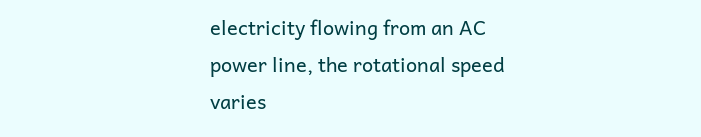electricity flowing from an AC power line, the rotational speed varies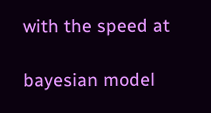with the speed at

bayesian model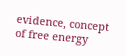evidence, concept of free energy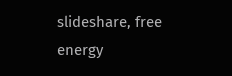slideshare, free energy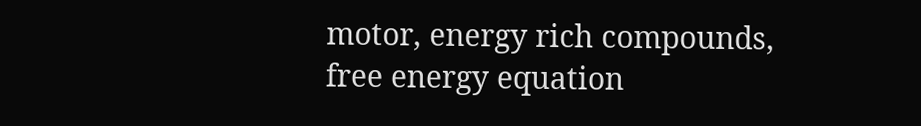motor, energy rich compounds, free energy equation